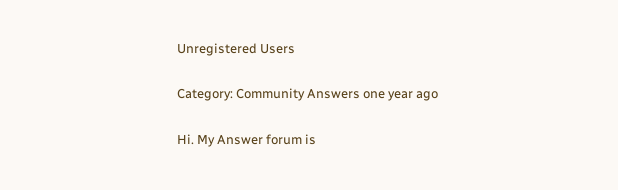Unregistered Users

Category: Community Answers one year ago

Hi. My Answer forum is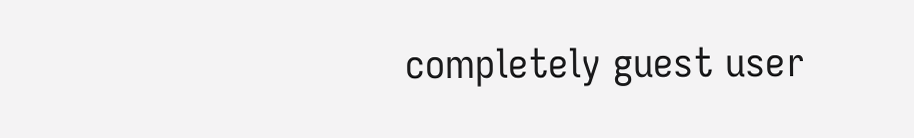completely guest user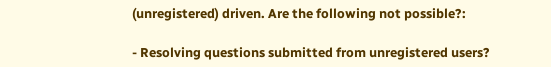(unregistered) driven. Are the following not possible?:

- Resolving questions submitted from unregistered users?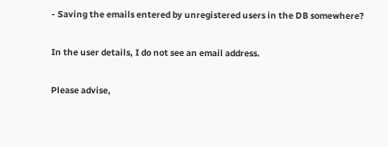- Saving the emails entered by unregistered users in the DB somewhere?

In the user details, I do not see an email address.

Please advise,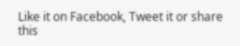Like it on Facebook, Tweet it or share this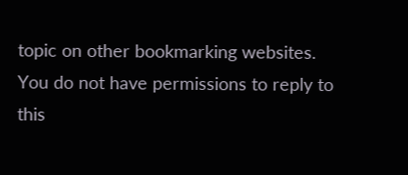topic on other bookmarking websites.
You do not have permissions to reply to this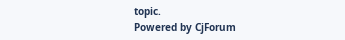topic.
Powered by CjForum